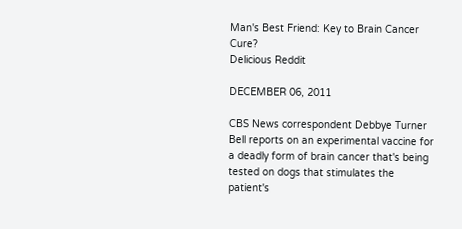Man's Best Friend: Key to Brain Cancer Cure?
Delicious Reddit

DECEMBER 06, 2011

CBS News correspondent Debbye Turner Bell reports on an experimental vaccine for a deadly form of brain cancer that's being tested on dogs that stimulates the patient's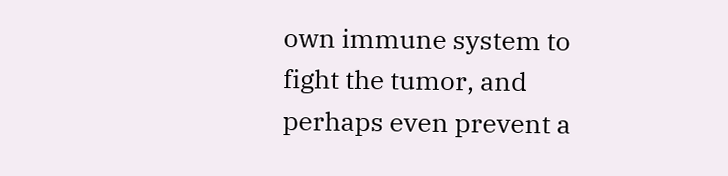own immune system to fight the tumor, and perhaps even prevent a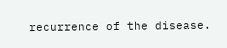recurrence of the disease.